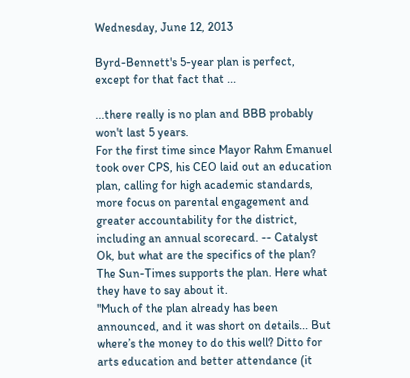Wednesday, June 12, 2013

Byrd-Bennett's 5-year plan is perfect, except for that fact that ...

...there really is no plan and BBB probably won't last 5 years.
For the first time since Mayor Rahm Emanuel took over CPS, his CEO laid out an education plan, calling for high academic standards, more focus on parental engagement and greater accountability for the district, including an annual scorecard. -- Catalyst
Ok, but what are the specifics of the plan? The Sun-Times supports the plan. Here what they have to say about it.
"Much of the plan already has been announced, and it was short on details... But where’s the money to do this well? Ditto for arts education and better attendance (it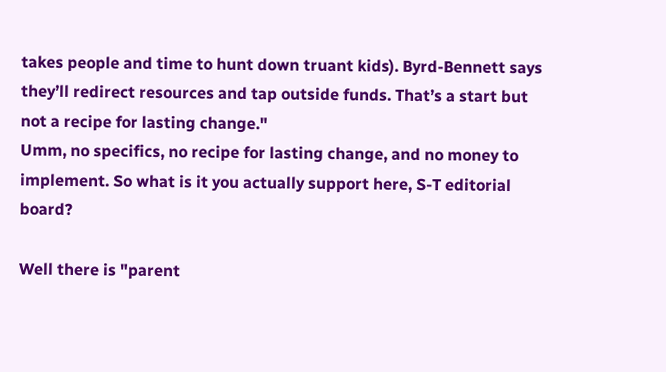takes people and time to hunt down truant kids). Byrd-Bennett says they’ll redirect resources and tap outside funds. That’s a start but not a recipe for lasting change."
Umm, no specifics, no recipe for lasting change, and no money to implement. So what is it you actually support here, S-T editorial board?

Well there is "parent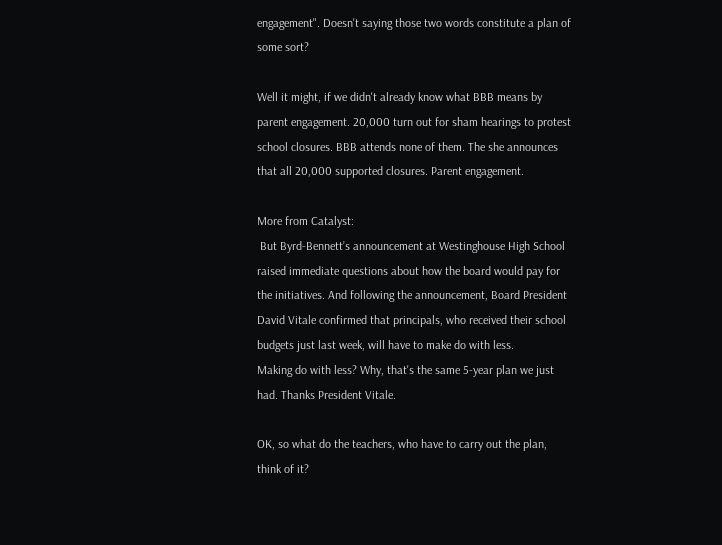engagement". Doesn't saying those two words constitute a plan of some sort?

Well it might, if we didn't already know what BBB means by parent engagement. 20,000 turn out for sham hearings to protest school closures. BBB attends none of them. The she announces that all 20,000 supported closures. Parent engagement.

More from Catalyst:
 But Byrd-Bennett’s announcement at Westinghouse High School raised immediate questions about how the board would pay for the initiatives. And following the announcement, Board President David Vitale confirmed that principals, who received their school budgets just last week, will have to make do with less.
Making do with less? Why, that's the same 5-year plan we just had. Thanks President Vitale.

OK, so what do the teachers, who have to carry out the plan, think of it?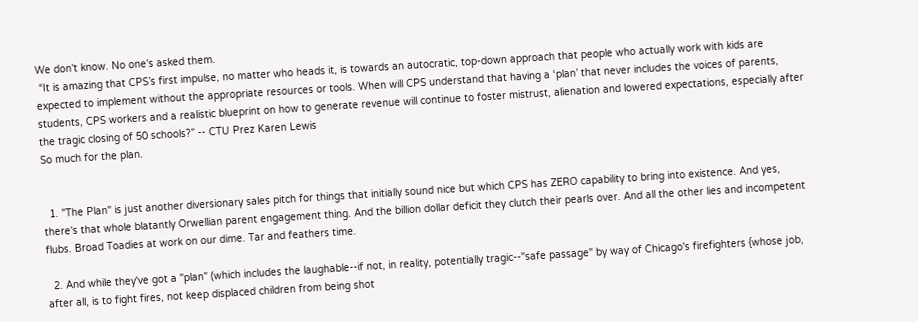We don't know. No one's asked them.
 “It is amazing that CPS’s first impulse, no matter who heads it, is towards an autocratic, top-down approach that people who actually work with kids are expected to implement without the appropriate resources or tools. When will CPS understand that having a ‘plan’ that never includes the voices of parents, students, CPS workers and a realistic blueprint on how to generate revenue will continue to foster mistrust, alienation and lowered expectations, especially after the tragic closing of 50 schools?” -- CTU Prez Karen Lewis
So much for the plan.


  1. "The Plan" is just another diversionary sales pitch for things that initially sound nice but which CPS has ZERO capability to bring into existence. And yes, there's that whole blatantly Orwellian parent engagement thing. And the billion dollar deficit they clutch their pearls over. And all the other lies and incompetent flubs. Broad Toadies at work on our dime. Tar and feathers time.

  2. And while they've got a "plan" (which includes the laughable--if not, in reality, potentially tragic--"safe passage" by way of Chicago's firefighters {whose job, after all, is to fight fires, not keep displaced children from being shot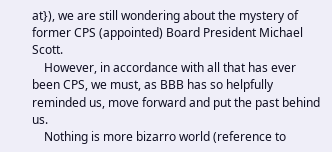at}), we are still wondering about the mystery of former CPS (appointed) Board President Michael Scott.
    However, in accordance with all that has ever been CPS, we must, as BBB has so helpfully reminded us, move forward and put the past behind us.
    Nothing is more bizarro world (reference to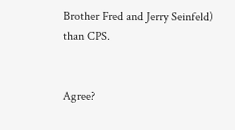Brother Fred and Jerry Seinfeld) than CPS.


Agree?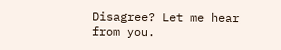Disagree? Let me hear from you.